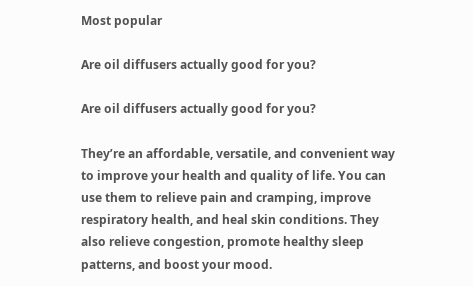Most popular

Are oil diffusers actually good for you?

Are oil diffusers actually good for you?

They’re an affordable, versatile, and convenient way to improve your health and quality of life. You can use them to relieve pain and cramping, improve respiratory health, and heal skin conditions. They also relieve congestion, promote healthy sleep patterns, and boost your mood.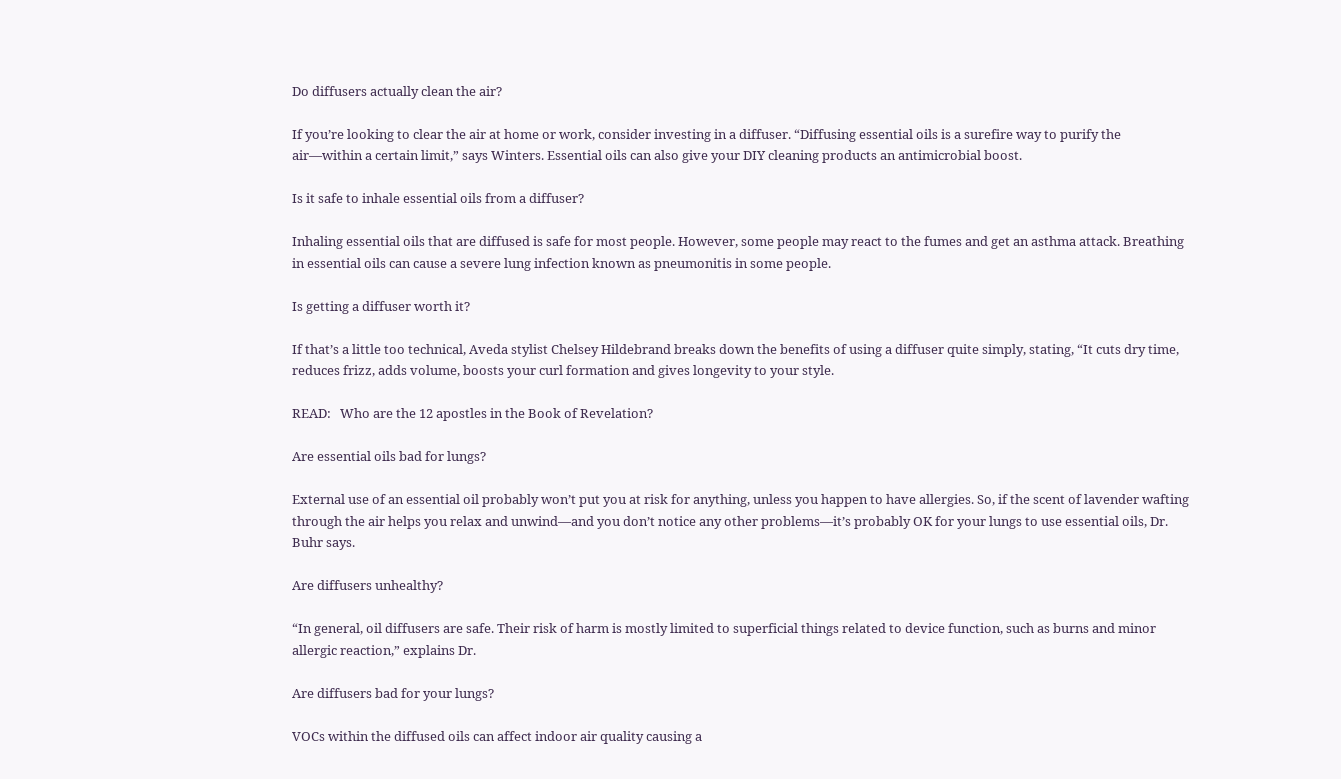Do diffusers actually clean the air?

If you’re looking to clear the air at home or work, consider investing in a diffuser. “Diffusing essential oils is a surefire way to purify the air—within a certain limit,” says Winters. Essential oils can also give your DIY cleaning products an antimicrobial boost.

Is it safe to inhale essential oils from a diffuser?

Inhaling essential oils that are diffused is safe for most people. However, some people may react to the fumes and get an asthma attack. Breathing in essential oils can cause a severe lung infection known as pneumonitis in some people.

Is getting a diffuser worth it?

If that’s a little too technical, Aveda stylist Chelsey Hildebrand breaks down the benefits of using a diffuser quite simply, stating, “It cuts dry time, reduces frizz, adds volume, boosts your curl formation and gives longevity to your style.

READ:   Who are the 12 apostles in the Book of Revelation?

Are essential oils bad for lungs?

External use of an essential oil probably won’t put you at risk for anything, unless you happen to have allergies. So, if the scent of lavender wafting through the air helps you relax and unwind—and you don’t notice any other problems—it’s probably OK for your lungs to use essential oils, Dr. Buhr says.

Are diffusers unhealthy?

“In general, oil diffusers are safe. Their risk of harm is mostly limited to superficial things related to device function, such as burns and minor allergic reaction,” explains Dr.

Are diffusers bad for your lungs?

VOCs within the diffused oils can affect indoor air quality causing a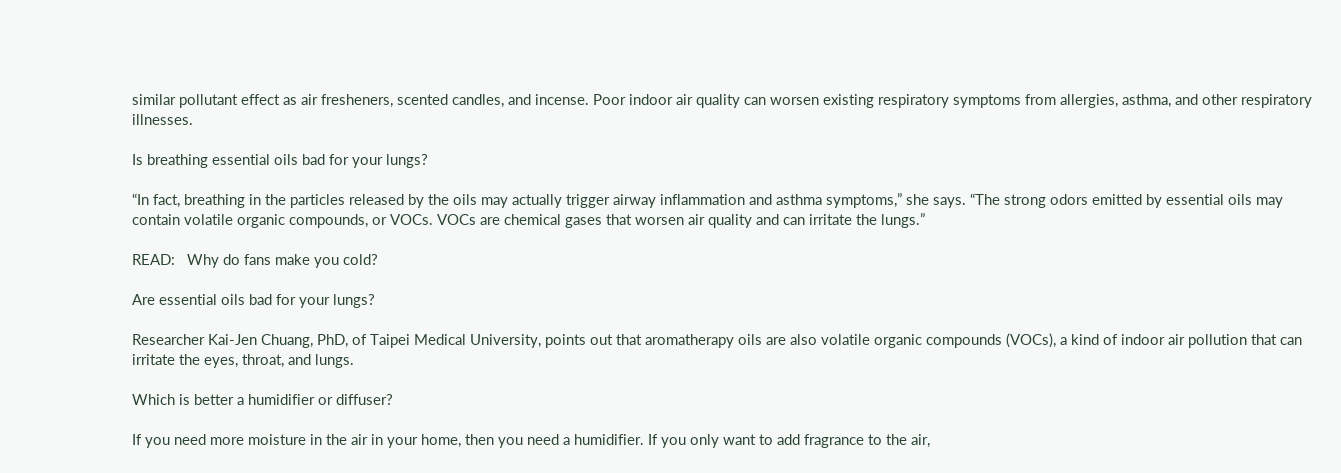similar pollutant effect as air fresheners, scented candles, and incense. Poor indoor air quality can worsen existing respiratory symptoms from allergies, asthma, and other respiratory illnesses.

Is breathing essential oils bad for your lungs?

“In fact, breathing in the particles released by the oils may actually trigger airway inflammation and asthma symptoms,” she says. “The strong odors emitted by essential oils may contain volatile organic compounds, or VOCs. VOCs are chemical gases that worsen air quality and can irritate the lungs.”

READ:   Why do fans make you cold?

Are essential oils bad for your lungs?

Researcher Kai-Jen Chuang, PhD, of Taipei Medical University, points out that aromatherapy oils are also volatile organic compounds (VOCs), a kind of indoor air pollution that can irritate the eyes, throat, and lungs.

Which is better a humidifier or diffuser?

If you need more moisture in the air in your home, then you need a humidifier. If you only want to add fragrance to the air,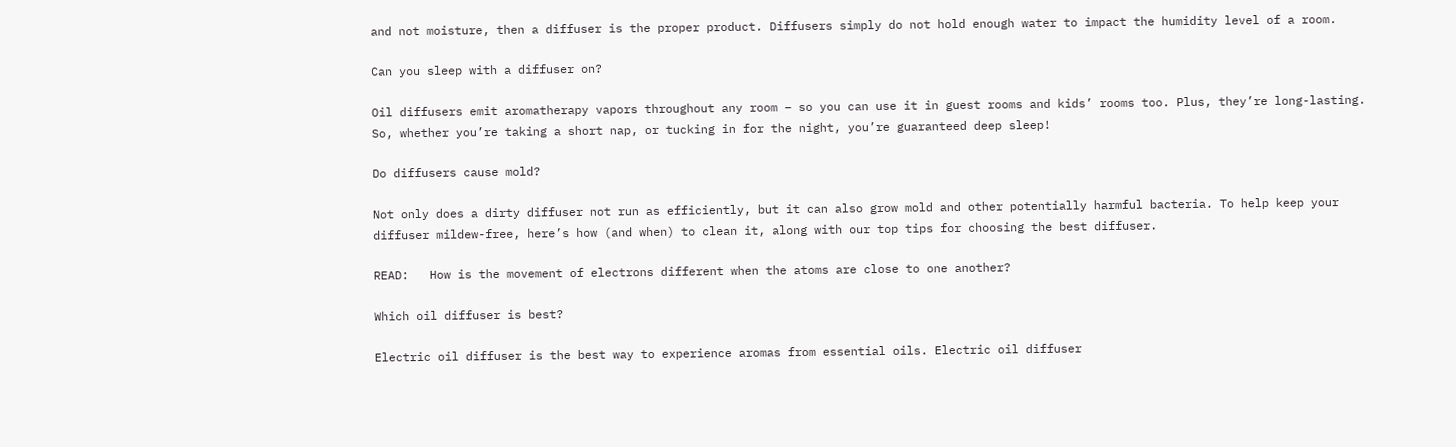and not moisture, then a diffuser is the proper product. Diffusers simply do not hold enough water to impact the humidity level of a room.

Can you sleep with a diffuser on?

Oil diffusers emit aromatherapy vapors throughout any room – so you can use it in guest rooms and kids’ rooms too. Plus, they’re long-lasting. So, whether you’re taking a short nap, or tucking in for the night, you’re guaranteed deep sleep!

Do diffusers cause mold?

Not only does a dirty diffuser not run as efficiently, but it can also grow mold and other potentially harmful bacteria. To help keep your diffuser mildew-free, here’s how (and when) to clean it, along with our top tips for choosing the best diffuser.

READ:   How is the movement of electrons different when the atoms are close to one another?

Which oil diffuser is best?

Electric oil diffuser is the best way to experience aromas from essential oils. Electric oil diffuser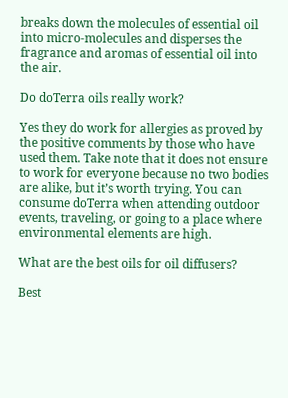breaks down the molecules of essential oil into micro-molecules and disperses the fragrance and aromas of essential oil into the air.

Do doTerra oils really work?

Yes they do work for allergies as proved by the positive comments by those who have used them. Take note that it does not ensure to work for everyone because no two bodies are alike, but it’s worth trying. You can consume doTerra when attending outdoor events, traveling, or going to a place where environmental elements are high.

What are the best oils for oil diffusers?

Best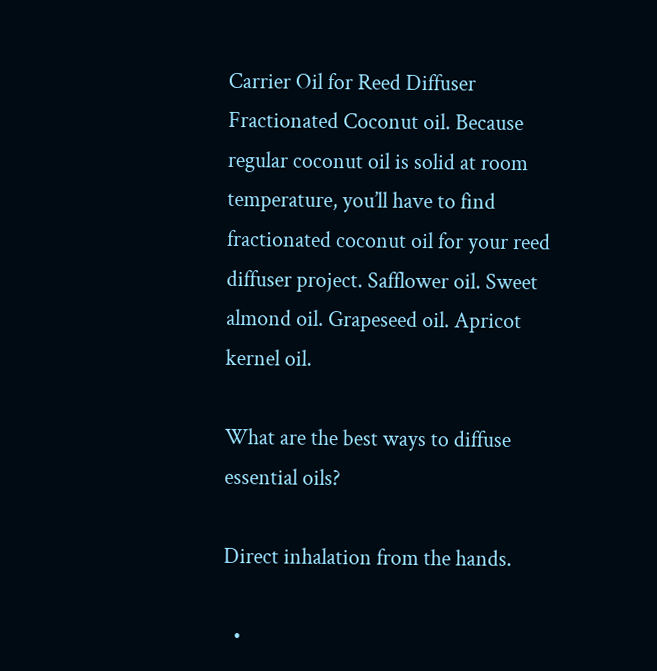Carrier Oil for Reed Diffuser Fractionated Coconut oil. Because regular coconut oil is solid at room temperature, you’ll have to find fractionated coconut oil for your reed diffuser project. Safflower oil. Sweet almond oil. Grapeseed oil. Apricot kernel oil.

What are the best ways to diffuse essential oils?

Direct inhalation from the hands.

  •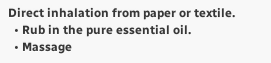Direct inhalation from paper or textile.
  • Rub in the pure essential oil.
  • Massage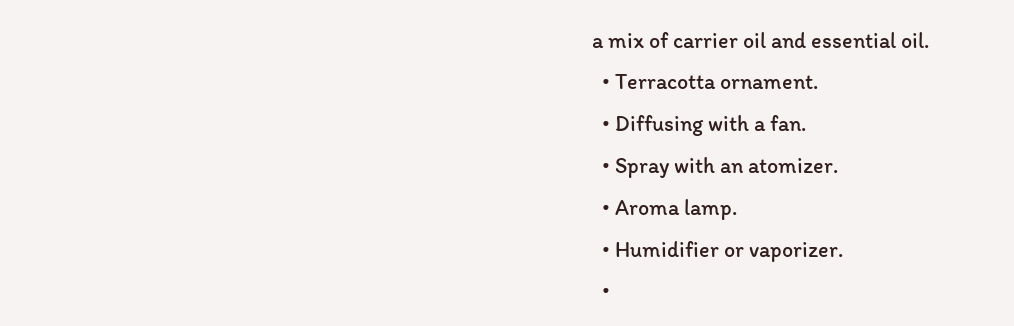a mix of carrier oil and essential oil.
  • Terracotta ornament.
  • Diffusing with a fan.
  • Spray with an atomizer.
  • Aroma lamp.
  • Humidifier or vaporizer.
  •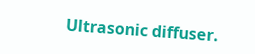Ultrasonic diffuser.